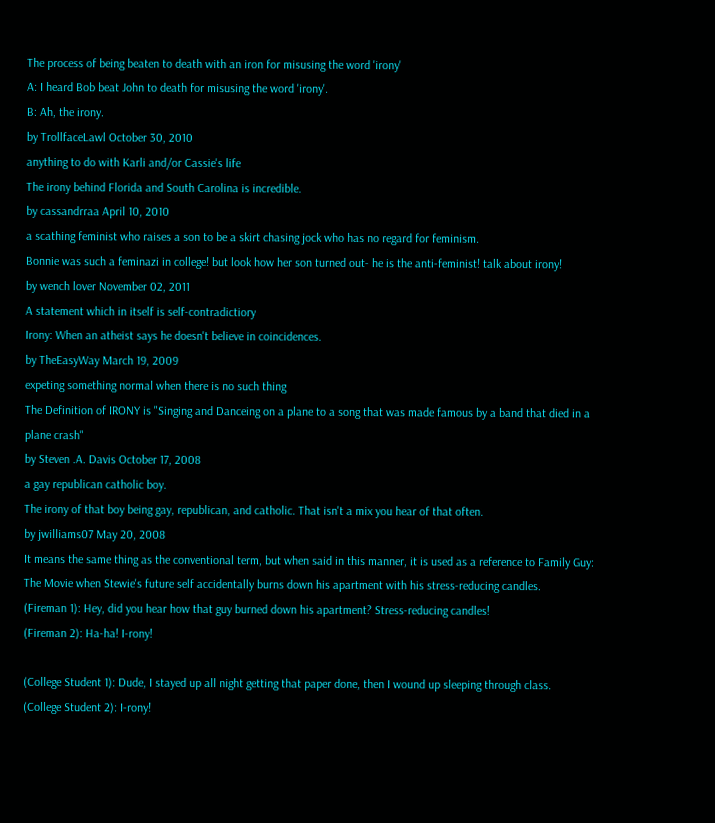The process of being beaten to death with an iron for misusing the word 'irony'
A: I heard Bob beat John to death for misusing the word 'irony'.
B: Ah, the irony.
by TrollfaceLawl October 30, 2010
anything to do with Karli and/or Cassie's life
The irony behind Florida and South Carolina is incredible.
by cassandrraa April 10, 2010
a scathing feminist who raises a son to be a skirt chasing jock who has no regard for feminism.
Bonnie was such a feminazi in college! but look how her son turned out- he is the anti-feminist! talk about irony!
by wench lover November 02, 2011
A statement which in itself is self-contradictiory
Irony: When an atheist says he doesn't believe in coincidences.
by TheEasyWay March 19, 2009
expeting something normal when there is no such thing
The Definition of IRONY is "Singing and Danceing on a plane to a song that was made famous by a band that died in a plane crash"
by Steven .A. Davis October 17, 2008
a gay republican catholic boy.
The irony of that boy being gay, republican, and catholic. That isn't a mix you hear of that often.
by jwilliams07 May 20, 2008
It means the same thing as the conventional term, but when said in this manner, it is used as a reference to Family Guy: The Movie when Stewie's future self accidentally burns down his apartment with his stress-reducing candles.
(Fireman 1): Hey, did you hear how that guy burned down his apartment? Stress-reducing candles!
(Fireman 2): Ha-ha! I-rony!

(College Student 1): Dude, I stayed up all night getting that paper done, then I wound up sleeping through class.
(College Student 2): I-rony!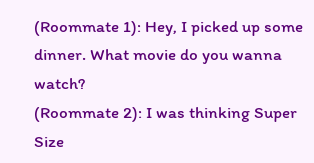(Roommate 1): Hey, I picked up some dinner. What movie do you wanna watch?
(Roommate 2): I was thinking Super Size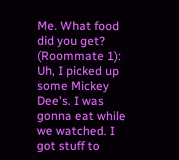Me. What food did you get?
(Roommate 1): Uh, I picked up some Mickey Dee's. I was gonna eat while we watched. I got stuff to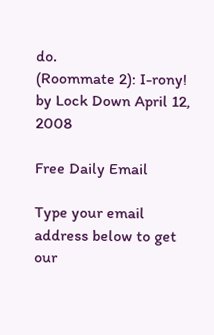do.
(Roommate 2): I-rony!
by Lock Down April 12, 2008

Free Daily Email

Type your email address below to get our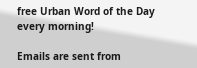free Urban Word of the Day every morning!

Emails are sent from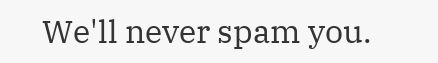We'll never spam you.